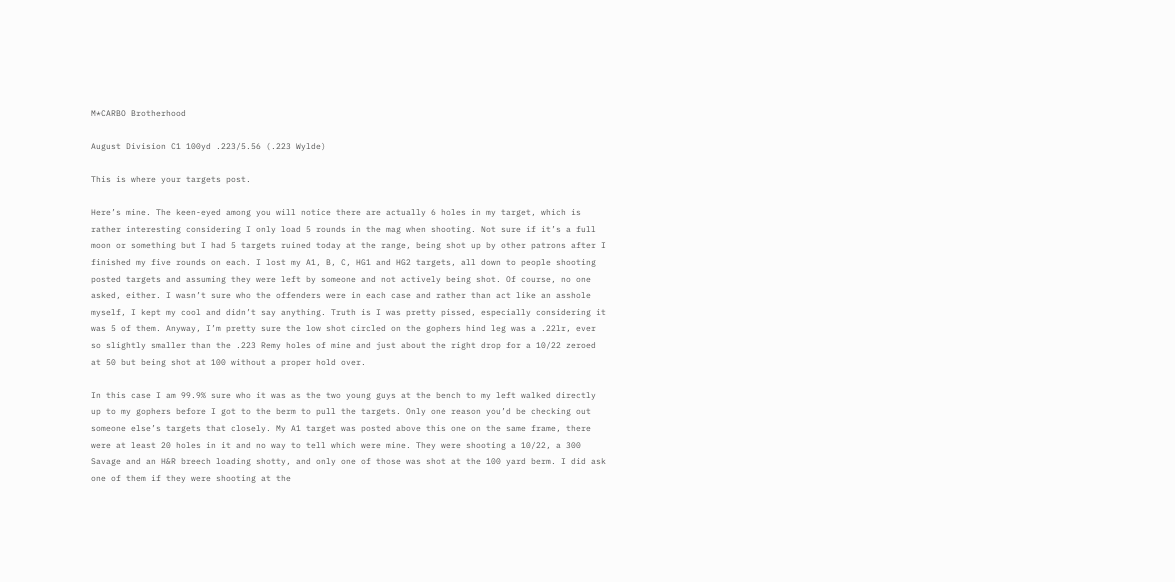M*CARBO Brotherhood

August Division C1 100yd .223/5.56 (.223 Wylde)

This is where your targets post.

Here’s mine. The keen-eyed among you will notice there are actually 6 holes in my target, which is rather interesting considering I only load 5 rounds in the mag when shooting. Not sure if it’s a full moon or something but I had 5 targets ruined today at the range, being shot up by other patrons after I finished my five rounds on each. I lost my A1, B, C, HG1 and HG2 targets, all down to people shooting posted targets and assuming they were left by someone and not actively being shot. Of course, no one asked, either. I wasn’t sure who the offenders were in each case and rather than act like an asshole myself, I kept my cool and didn’t say anything. Truth is I was pretty pissed, especially considering it was 5 of them. Anyway, I’m pretty sure the low shot circled on the gophers hind leg was a .22lr, ever so slightly smaller than the .223 Remy holes of mine and just about the right drop for a 10/22 zeroed at 50 but being shot at 100 without a proper hold over.

In this case I am 99.9% sure who it was as the two young guys at the bench to my left walked directly up to my gophers before I got to the berm to pull the targets. Only one reason you’d be checking out someone else’s targets that closely. My A1 target was posted above this one on the same frame, there were at least 20 holes in it and no way to tell which were mine. They were shooting a 10/22, a 300 Savage and an H&R breech loading shotty, and only one of those was shot at the 100 yard berm. I did ask one of them if they were shooting at the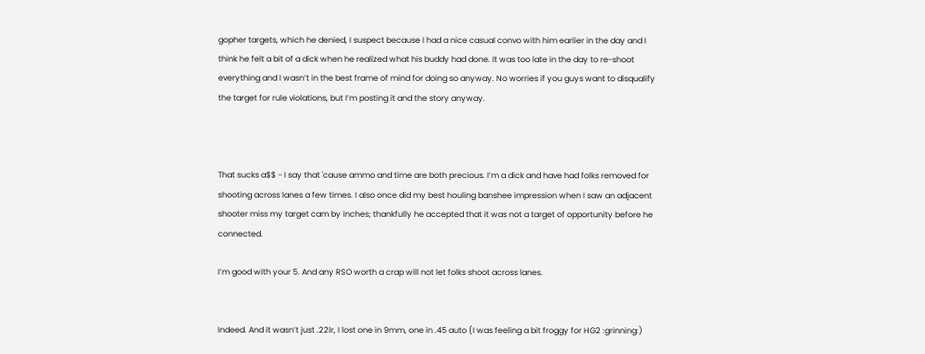gopher targets, which he denied, I suspect because I had a nice casual convo with him earlier in the day and I think he felt a bit of a dick when he realized what his buddy had done. It was too late in the day to re-shoot everything and I wasn’t in the best frame of mind for doing so anyway. No worries if you guys want to disqualify the target for rule violations, but I’m posting it and the story anyway.



That sucks a$$ - I say that 'cause ammo and time are both precious. I’m a dick and have had folks removed for shooting across lanes a few times. I also once did my best houling banshee impression when I saw an adjacent shooter miss my target cam by inches; thankfully he accepted that it was not a target of opportunity before he connected.

I’m good with your 5. And any RSO worth a crap will not let folks shoot across lanes.


Indeed. And it wasn’t just .22lr, I lost one in 9mm, one in .45 auto (I was feeling a bit froggy for HG2 :grinning:)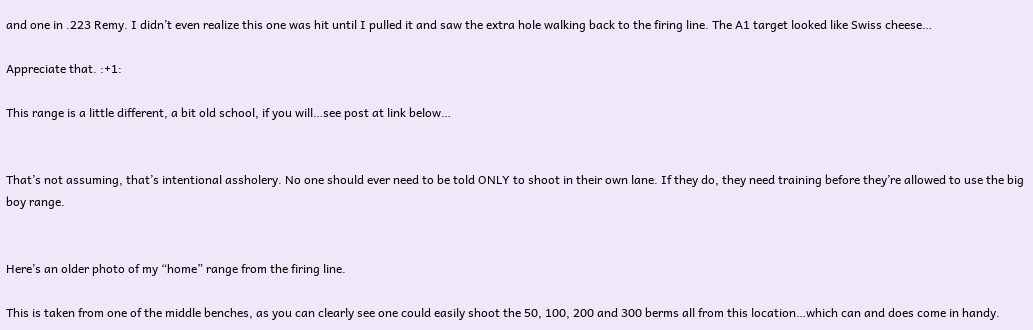and one in .223 Remy. I didn’t even realize this one was hit until I pulled it and saw the extra hole walking back to the firing line. The A1 target looked like Swiss cheese…

Appreciate that. :+1:

This range is a little different, a bit old school, if you will…see post at link below…


That’s not assuming, that’s intentional assholery. No one should ever need to be told ONLY to shoot in their own lane. If they do, they need training before they’re allowed to use the big boy range.


Here’s an older photo of my “home” range from the firing line.

This is taken from one of the middle benches, as you can clearly see one could easily shoot the 50, 100, 200 and 300 berms all from this location…which can and does come in handy.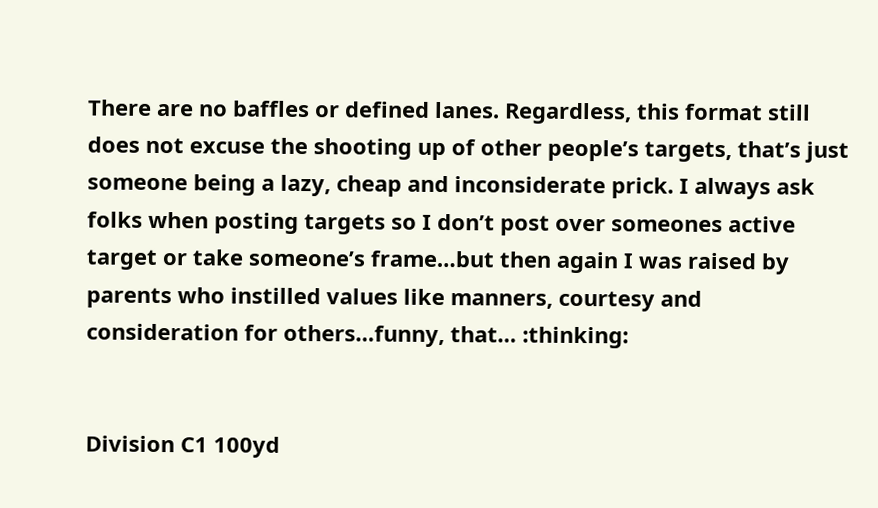There are no baffles or defined lanes. Regardless, this format still does not excuse the shooting up of other people’s targets, that’s just someone being a lazy, cheap and inconsiderate prick. I always ask folks when posting targets so I don’t post over someones active target or take someone’s frame…but then again I was raised by parents who instilled values like manners, courtesy and consideration for others…funny, that… :thinking:


Division C1 100yd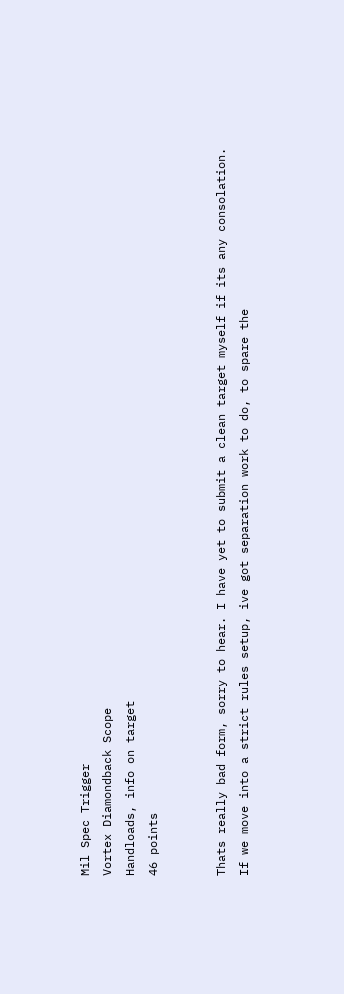Mil Spec Trigger
Vortex Diamondback Scope
Handloads, info on target
46 points


Thats really bad form, sorry to hear. I have yet to submit a clean target myself if its any consolation.
If we move into a strict rules setup, ive got separation work to do, to spare the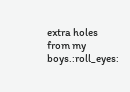extra holes from my boys.:roll_eyes: